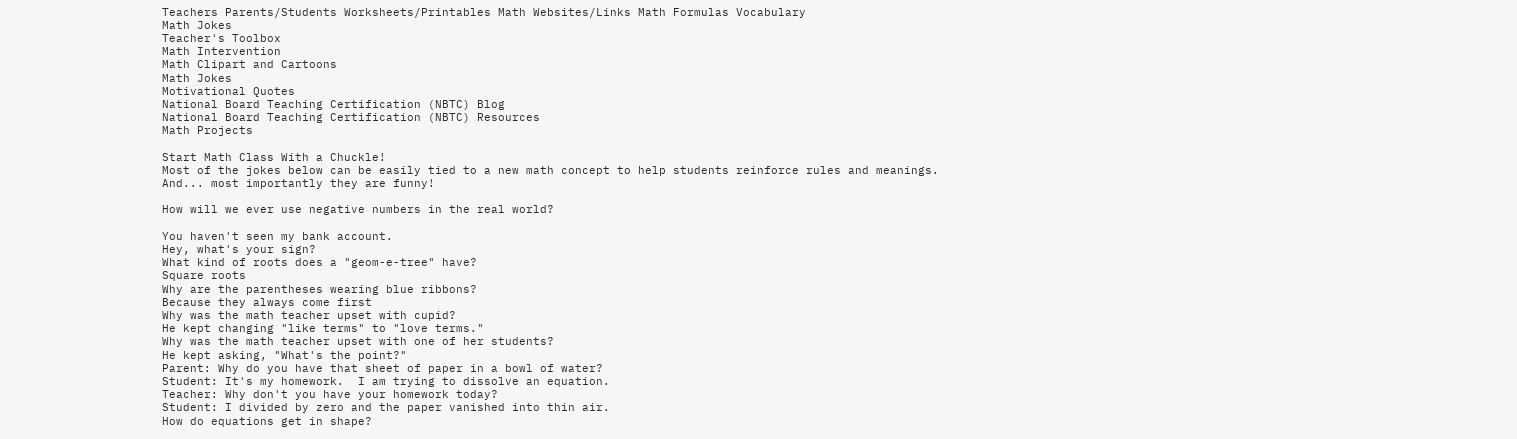Teachers Parents/Students Worksheets/Printables Math Websites/Links Math Formulas Vocabulary
Math Jokes
Teacher's Toolbox
Math Intervention
Math Clipart and Cartoons
Math Jokes
Motivational Quotes
National Board Teaching Certification (NBTC) Blog
National Board Teaching Certification (NBTC) Resources
Math Projects

Start Math Class With a Chuckle!
Most of the jokes below can be easily tied to a new math concept to help students reinforce rules and meanings.  And... most importantly they are funny!

How will we ever use negative numbers in the real world?

You haven't seen my bank account.
Hey, what's your sign?
What kind of roots does a "geom-e-tree" have?
Square roots
Why are the parentheses wearing blue ribbons?
Because they always come first
Why was the math teacher upset with cupid?
He kept changing "like terms" to "love terms."
Why was the math teacher upset with one of her students?
He kept asking, "What's the point?"
Parent: Why do you have that sheet of paper in a bowl of water?
Student: It's my homework.  I am trying to dissolve an equation.
Teacher: Why don't you have your homework today?
Student: I divided by zero and the paper vanished into thin air.
How do equations get in shape?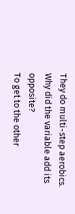They do multi-step aerobics.
Why did the variable add its opposite?
To get to the other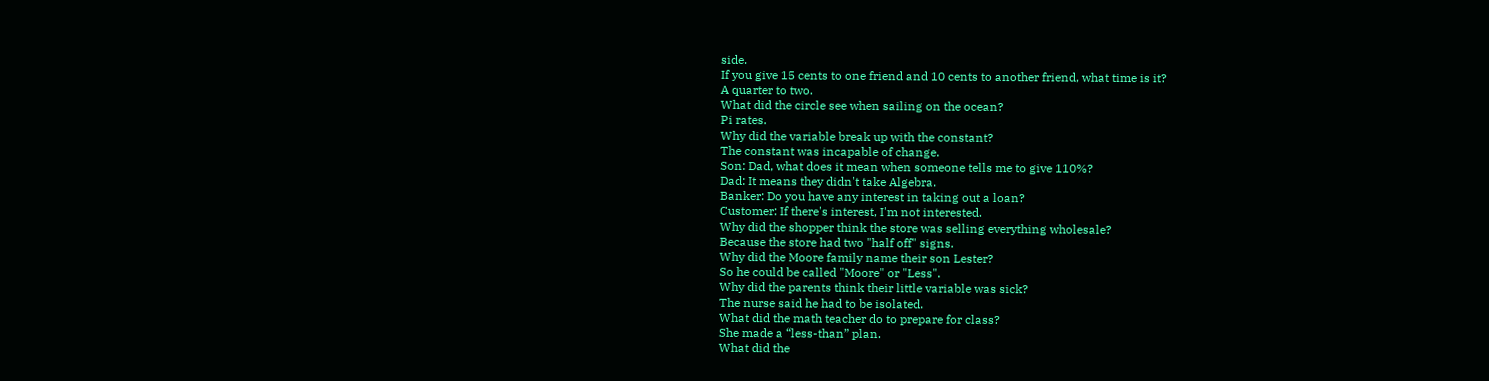side.
If you give 15 cents to one friend and 10 cents to another friend, what time is it?
A quarter to two.
What did the circle see when sailing on the ocean?
Pi rates.
Why did the variable break up with the constant?
The constant was incapable of change.
Son: Dad, what does it mean when someone tells me to give 110%?
Dad: It means they didn't take Algebra.
Banker: Do you have any interest in taking out a loan?
Customer: If there's interest, I'm not interested.
Why did the shopper think the store was selling everything wholesale?
Because the store had two "half off" signs.
Why did the Moore family name their son Lester?
So he could be called "Moore" or "Less".
Why did the parents think their little variable was sick?
The nurse said he had to be isolated.
What did the math teacher do to prepare for class?
She made a “less-than” plan.
What did the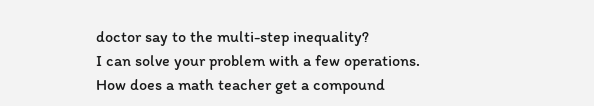doctor say to the multi-step inequality?
I can solve your problem with a few operations.
How does a math teacher get a compound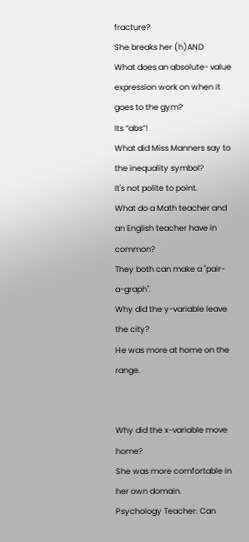fracture?
She breaks her (h)AND
What does an absolute- value expression work on when it goes to the gym?
Its “abs”!
What did Miss Manners say to the inequality symbol?
It's not polite to point.
What do a Math teacher and an English teacher have in common?
They both can make a "pair-a-graph".
Why did the y-variable leave the city?
He was more at home on the range.


Why did the x-variable move home?
She was more comfortable in her own domain.
Psychology Teacher: Can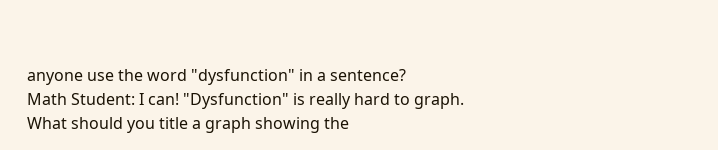anyone use the word "dysfunction" in a sentence?
Math Student: I can! "Dysfunction" is really hard to graph.
What should you title a graph showing the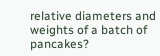relative diameters and weights of a batch of pancakes?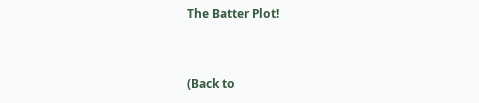The Batter Plot!


(Back to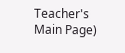Teacher's Main Page)